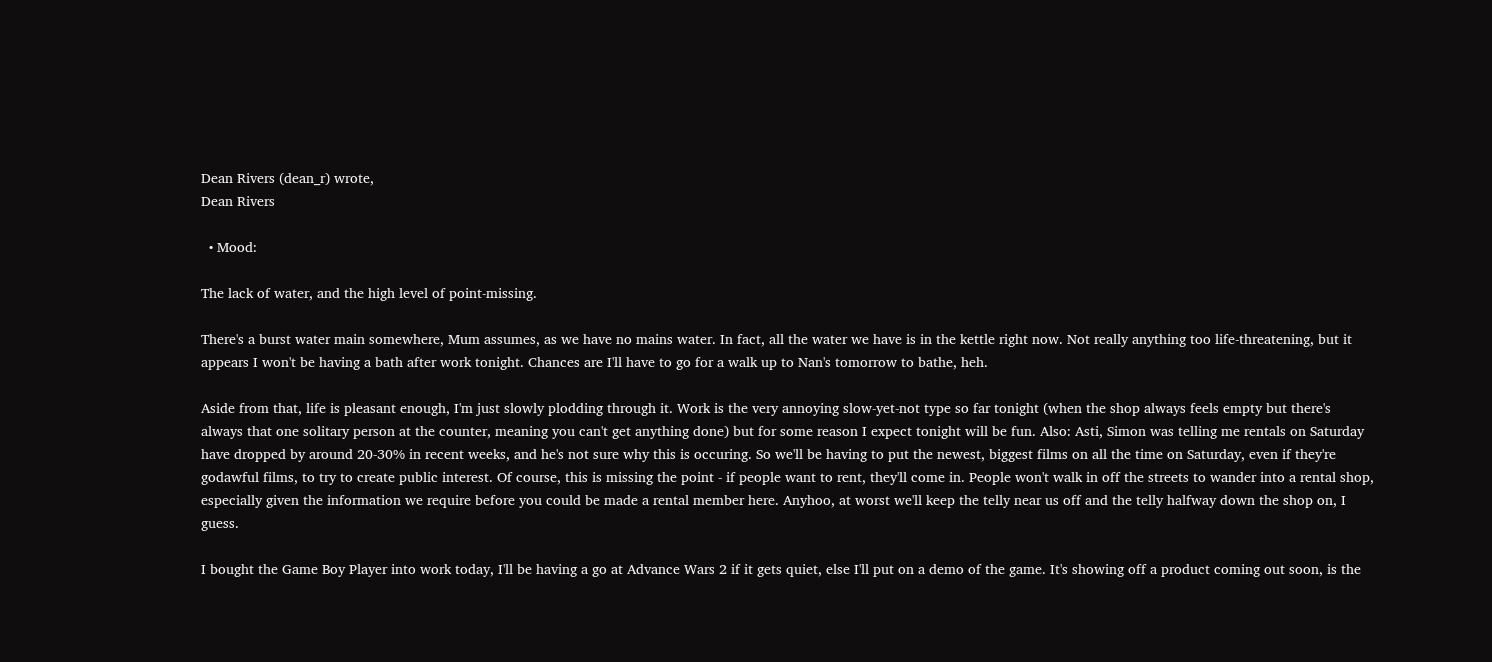Dean Rivers (dean_r) wrote,
Dean Rivers

  • Mood:

The lack of water, and the high level of point-missing.

There's a burst water main somewhere, Mum assumes, as we have no mains water. In fact, all the water we have is in the kettle right now. Not really anything too life-threatening, but it appears I won't be having a bath after work tonight. Chances are I'll have to go for a walk up to Nan's tomorrow to bathe, heh.

Aside from that, life is pleasant enough, I'm just slowly plodding through it. Work is the very annoying slow-yet-not type so far tonight (when the shop always feels empty but there's always that one solitary person at the counter, meaning you can't get anything done) but for some reason I expect tonight will be fun. Also: Asti, Simon was telling me rentals on Saturday have dropped by around 20-30% in recent weeks, and he's not sure why this is occuring. So we'll be having to put the newest, biggest films on all the time on Saturday, even if they're godawful films, to try to create public interest. Of course, this is missing the point - if people want to rent, they'll come in. People won't walk in off the streets to wander into a rental shop, especially given the information we require before you could be made a rental member here. Anyhoo, at worst we'll keep the telly near us off and the telly halfway down the shop on, I guess.

I bought the Game Boy Player into work today, I'll be having a go at Advance Wars 2 if it gets quiet, else I'll put on a demo of the game. It's showing off a product coming out soon, is the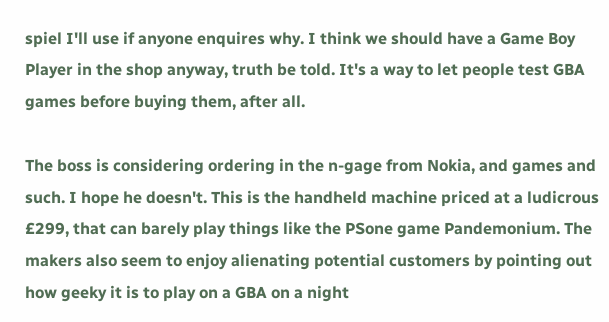spiel I'll use if anyone enquires why. I think we should have a Game Boy Player in the shop anyway, truth be told. It's a way to let people test GBA games before buying them, after all.

The boss is considering ordering in the n-gage from Nokia, and games and such. I hope he doesn't. This is the handheld machine priced at a ludicrous £299, that can barely play things like the PSone game Pandemonium. The makers also seem to enjoy alienating potential customers by pointing out how geeky it is to play on a GBA on a night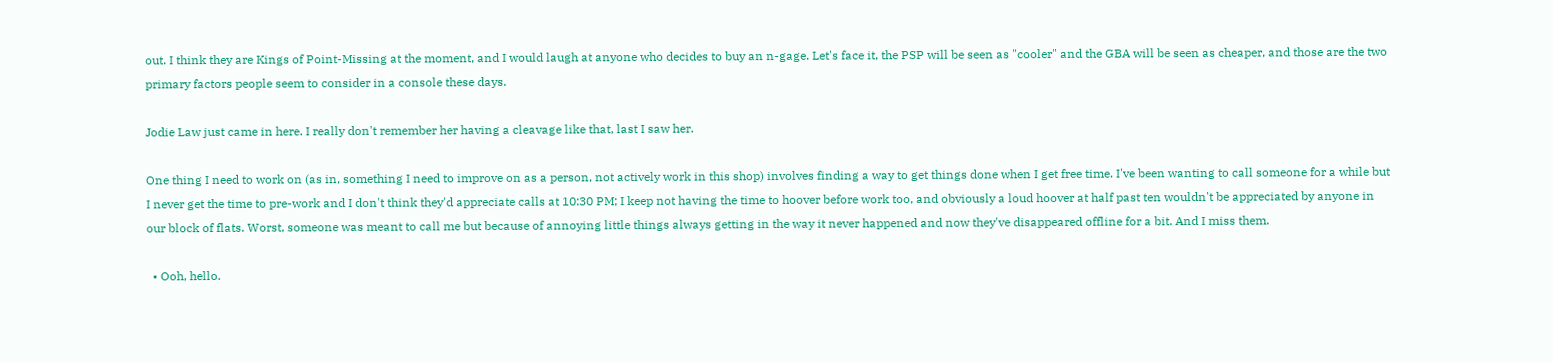out. I think they are Kings of Point-Missing at the moment, and I would laugh at anyone who decides to buy an n-gage. Let's face it, the PSP will be seen as "cooler" and the GBA will be seen as cheaper, and those are the two primary factors people seem to consider in a console these days.

Jodie Law just came in here. I really don't remember her having a cleavage like that, last I saw her.

One thing I need to work on (as in, something I need to improve on as a person, not actively work in this shop) involves finding a way to get things done when I get free time. I've been wanting to call someone for a while but I never get the time to pre-work and I don't think they'd appreciate calls at 10:30 PM; I keep not having the time to hoover before work too, and obviously a loud hoover at half past ten wouldn't be appreciated by anyone in our block of flats. Worst, someone was meant to call me but because of annoying little things always getting in the way it never happened and now they've disappeared offline for a bit. And I miss them.

  • Ooh, hello.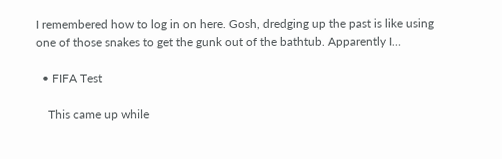I remembered how to log in on here. Gosh, dredging up the past is like using one of those snakes to get the gunk out of the bathtub. Apparently I…

  • FIFA Test

    This came up while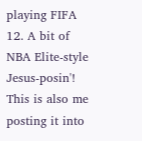playing FIFA 12. A bit of NBA Elite-style Jesus-posin'! This is also me posting it into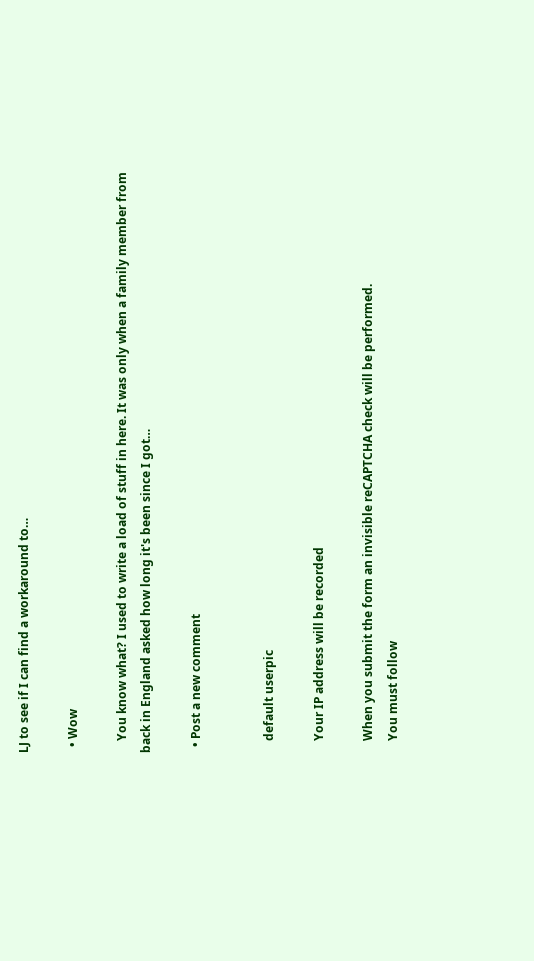LJ to see if I can find a workaround to…

  • Wow

    You know what? I used to write a load of stuff in here. It was only when a family member from back in England asked how long it's been since I got…

  • Post a new comment


    default userpic

    Your IP address will be recorded

    When you submit the form an invisible reCAPTCHA check will be performed.
    You must follow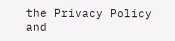the Privacy Policy and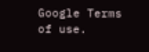Google Terms of use.